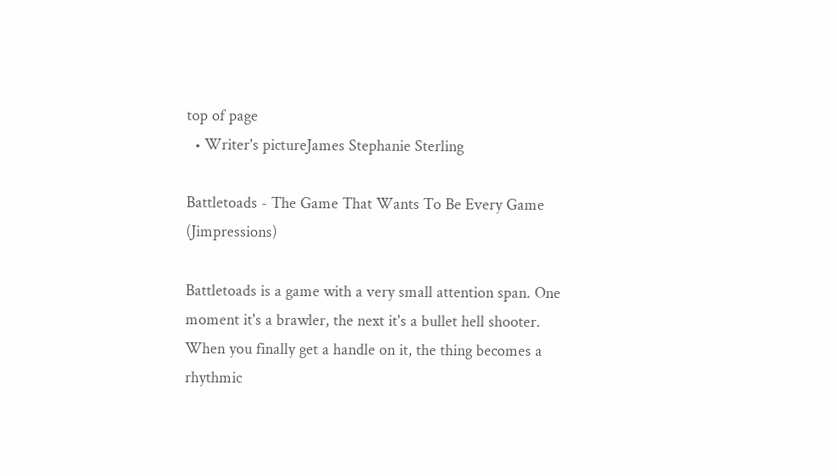top of page
  • Writer's pictureJames Stephanie Sterling

Battletoads - The Game That Wants To Be Every Game (Jimpressions)

Battletoads is a game with a very small attention span. One moment it's a brawler, the next it's a bullet hell shooter. When you finally get a handle on it, the thing becomes a rhythmic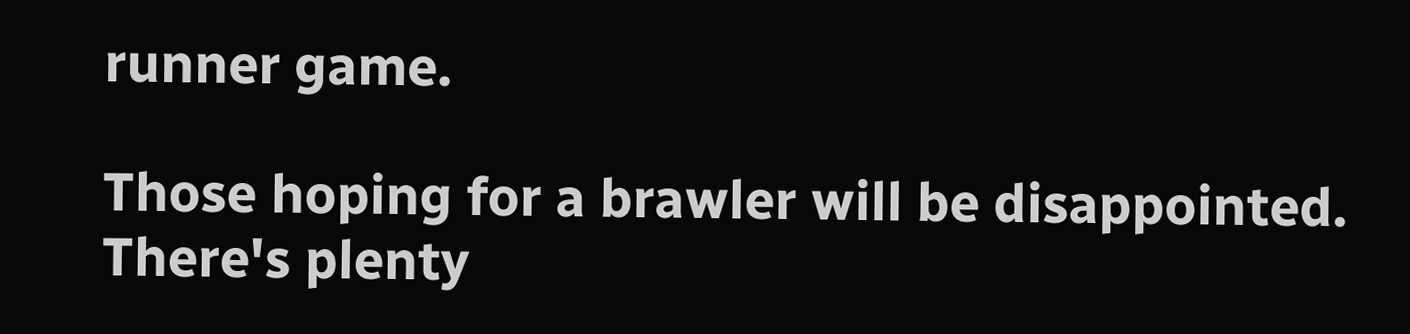runner game.

Those hoping for a brawler will be disappointed. There's plenty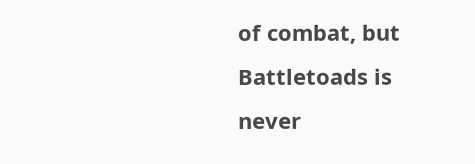of combat, but Battletoads is never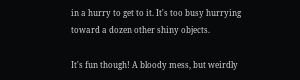in a hurry to get to it. It's too busy hurrying toward a dozen other shiny objects.

It's fun though! A bloody mess, but weirdly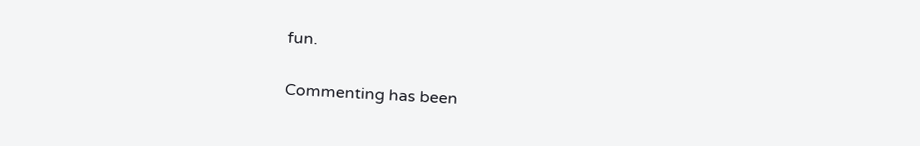fun.


Commenting has been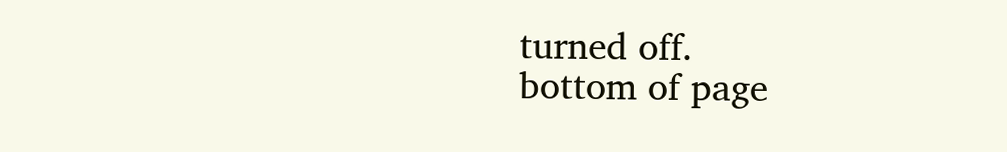turned off.
bottom of page